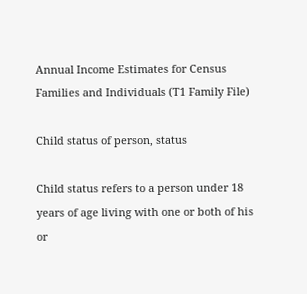Annual Income Estimates for Census Families and Individuals (T1 Family File)

Child status of person, status

Child status refers to a person under 18 years of age living with one or both of his or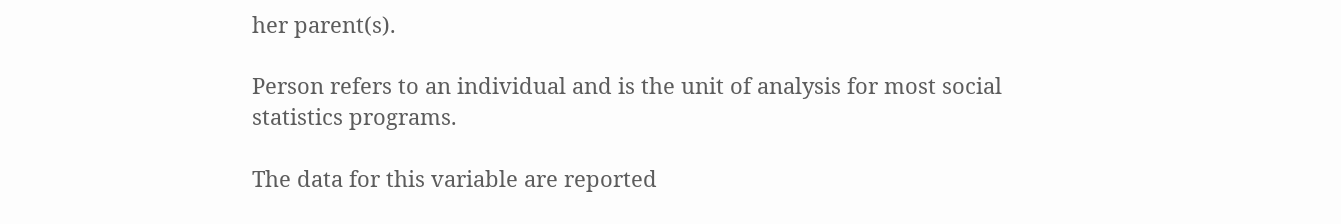her parent(s).

Person refers to an individual and is the unit of analysis for most social statistics programs.

The data for this variable are reported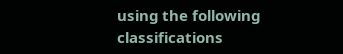using the following classifications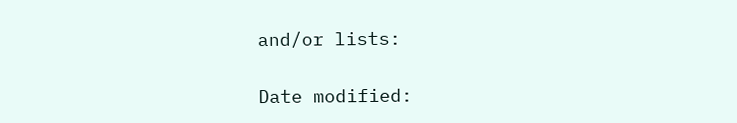and/or lists:

Date modified: